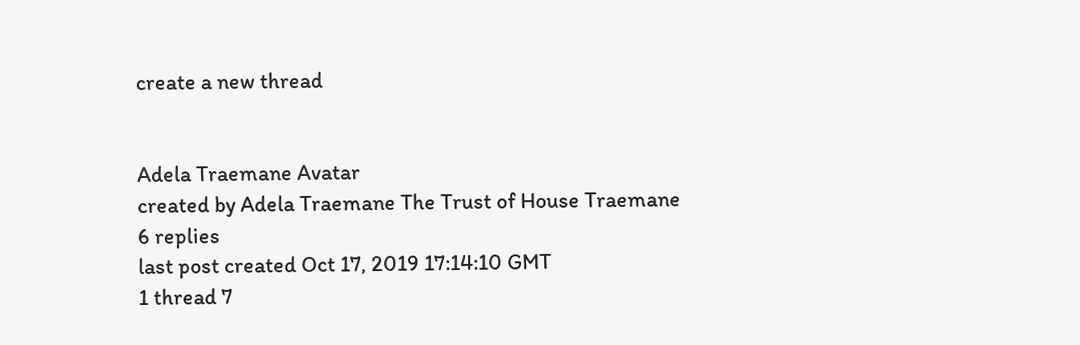create a new thread


Adela Traemane Avatar
created by Adela Traemane The Trust of House Traemane
6 replies
last post created Oct 17, 2019 17:14:10 GMT
1 thread 7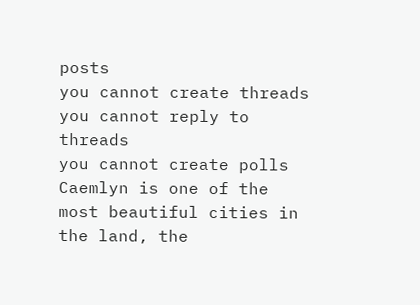posts
you cannot create threads
you cannot reply to threads
you cannot create polls
Caemlyn is one of the most beautiful cities in the land, the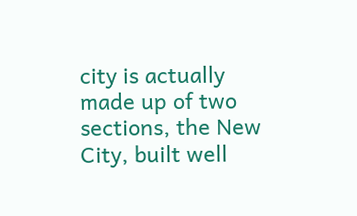city is actually made up of two sections, the New City, built well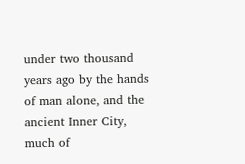under two thousand years ago by the hands of man alone, and the ancient Inner City, much of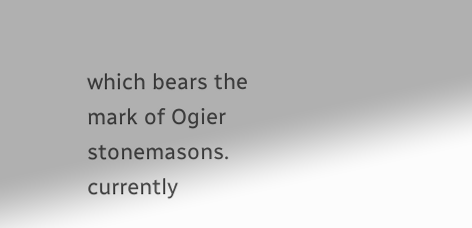which bears the mark of Ogier stonemasons.
currently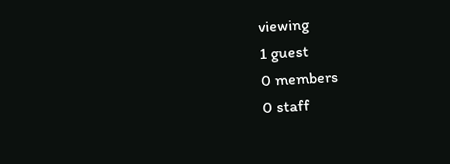viewing
1 guest
0 members
0 staff